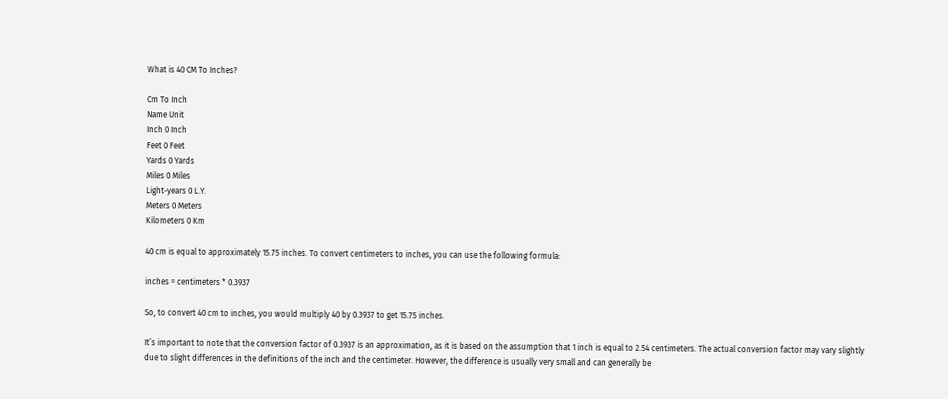What is 40 CM To Inches?

Cm To Inch
Name Unit
Inch 0 Inch
Feet 0 Feet
Yards 0 Yards
Miles 0 Miles
Light-years 0 L.Y.
Meters 0 Meters
Kilometers 0 Km

40 cm is equal to approximately 15.75 inches. To convert centimeters to inches, you can use the following formula:

inches = centimeters * 0.3937

So, to convert 40 cm to inches, you would multiply 40 by 0.3937 to get 15.75 inches.

It’s important to note that the conversion factor of 0.3937 is an approximation, as it is based on the assumption that 1 inch is equal to 2.54 centimeters. The actual conversion factor may vary slightly due to slight differences in the definitions of the inch and the centimeter. However, the difference is usually very small and can generally be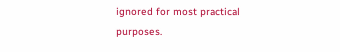ignored for most practical purposes.